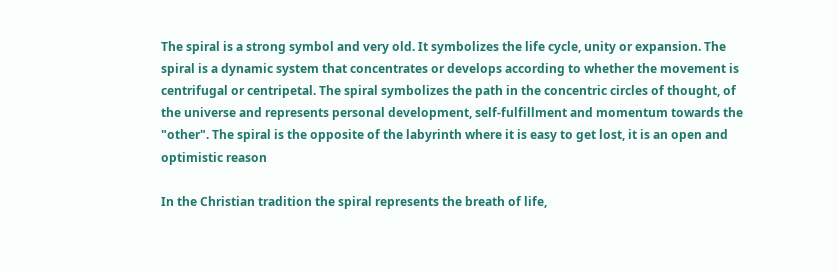The spiral is a strong symbol and very old. It symbolizes the life cycle, unity or expansion. The spiral is a dynamic system that concentrates or develops according to whether the movement is centrifugal or centripetal. The spiral symbolizes the path in the concentric circles of thought, of the universe and represents personal development, self-fulfillment and momentum towards the "other". The spiral is the opposite of the labyrinth where it is easy to get lost, it is an open and optimistic reason

In the Christian tradition the spiral represents the breath of life,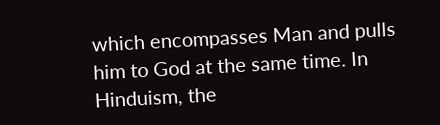which encompasses Man and pulls him to God at the same time. In Hinduism, the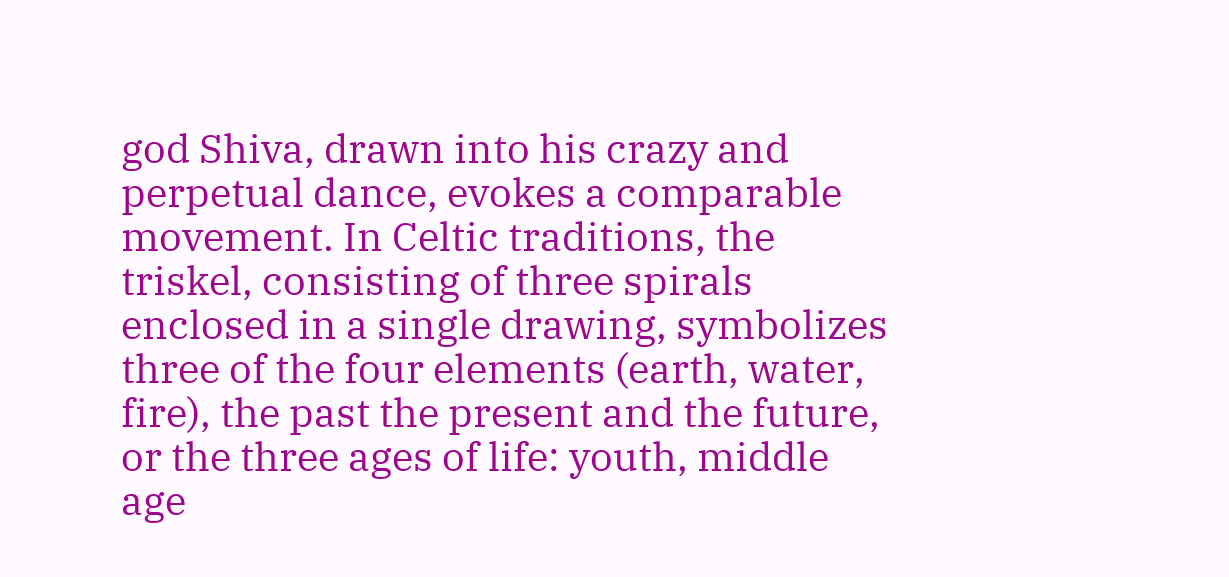god Shiva, drawn into his crazy and perpetual dance, evokes a comparable movement. In Celtic traditions, the triskel, consisting of three spirals enclosed in a single drawing, symbolizes three of the four elements (earth, water, fire), the past the present and the future, or the three ages of life: youth, middle age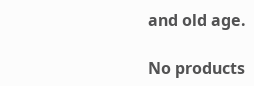and old age.

No products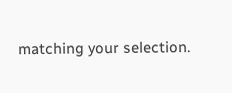matching your selection.